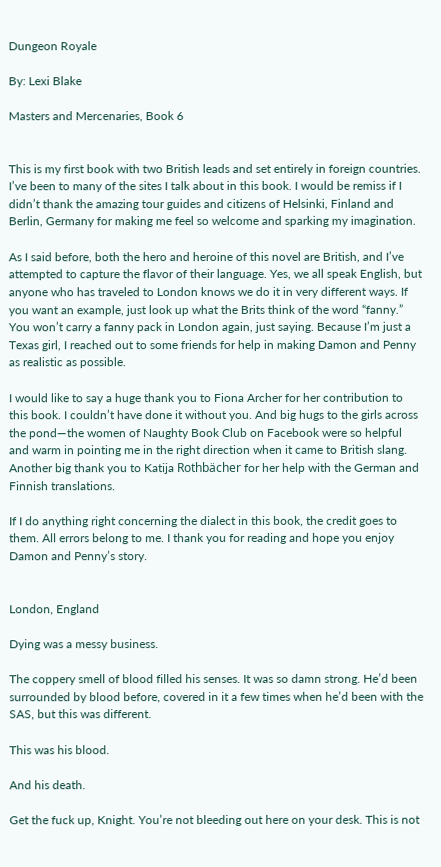Dungeon Royale

By: Lexi Blake

Masters and Mercenaries, Book 6


This is my first book with two British leads and set entirely in foreign countries. I’ve been to many of the sites I talk about in this book. I would be remiss if I didn’t thank the amazing tour guides and citizens of Helsinki, Finland and Berlin, Germany for making me feel so welcome and sparking my imagination.

As I said before, both the hero and heroine of this novel are British, and I’ve attempted to capture the flavor of their language. Yes, we all speak English, but anyone who has traveled to London knows we do it in very different ways. If you want an example, just look up what the Brits think of the word “fanny.” You won’t carry a fanny pack in London again, just saying. Because I’m just a Texas girl, I reached out to some friends for help in making Damon and Penny as realistic as possible.

I would like to say a huge thank you to Fiona Archer for her contribution to this book. I couldn’t have done it without you. And big hugs to the girls across the pond—the women of Naughty Book Club on Facebook were so helpful and warm in pointing me in the right direction when it came to British slang. Another big thank you to Katija Rothbächer for her help with the German and Finnish translations.

If I do anything right concerning the dialect in this book, the credit goes to them. All errors belong to me. I thank you for reading and hope you enjoy Damon and Penny’s story.


London, England

Dying was a messy business.

The coppery smell of blood filled his senses. It was so damn strong. He’d been surrounded by blood before, covered in it a few times when he’d been with the SAS, but this was different.

This was his blood.

And his death.

Get the fuck up, Knight. You’re not bleeding out here on your desk. This is not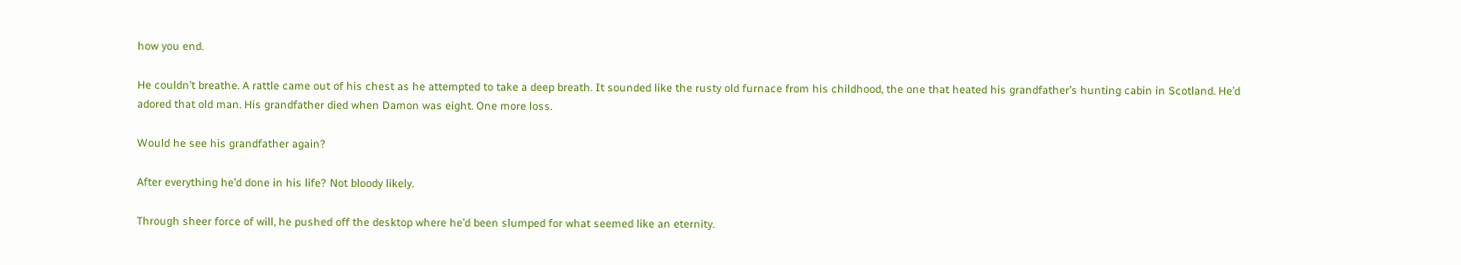how you end.

He couldn’t breathe. A rattle came out of his chest as he attempted to take a deep breath. It sounded like the rusty old furnace from his childhood, the one that heated his grandfather’s hunting cabin in Scotland. He’d adored that old man. His grandfather died when Damon was eight. One more loss.

Would he see his grandfather again?

After everything he’d done in his life? Not bloody likely.

Through sheer force of will, he pushed off the desktop where he’d been slumped for what seemed like an eternity.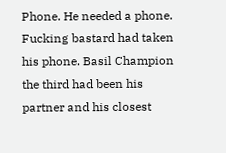Phone. He needed a phone. Fucking bastard had taken his phone. Basil Champion the third had been his partner and his closest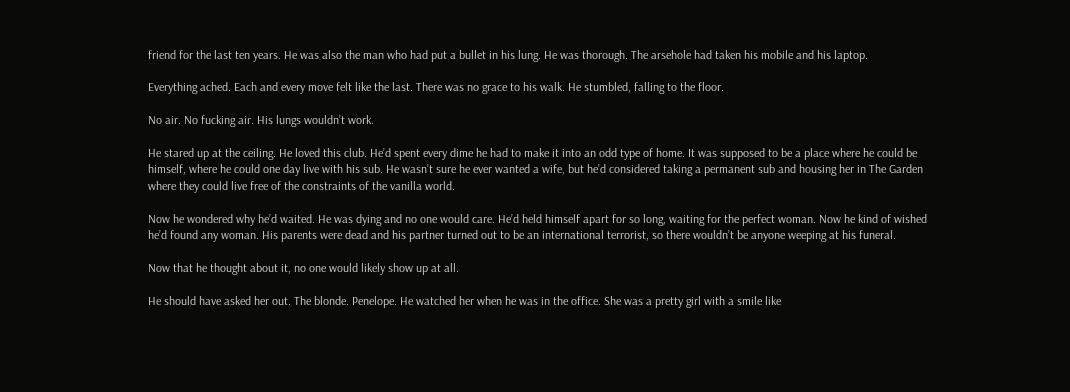friend for the last ten years. He was also the man who had put a bullet in his lung. He was thorough. The arsehole had taken his mobile and his laptop.

Everything ached. Each and every move felt like the last. There was no grace to his walk. He stumbled, falling to the floor.

No air. No fucking air. His lungs wouldn’t work.

He stared up at the ceiling. He loved this club. He’d spent every dime he had to make it into an odd type of home. It was supposed to be a place where he could be himself, where he could one day live with his sub. He wasn’t sure he ever wanted a wife, but he’d considered taking a permanent sub and housing her in The Garden where they could live free of the constraints of the vanilla world.

Now he wondered why he’d waited. He was dying and no one would care. He’d held himself apart for so long, waiting for the perfect woman. Now he kind of wished he’d found any woman. His parents were dead and his partner turned out to be an international terrorist, so there wouldn’t be anyone weeping at his funeral.

Now that he thought about it, no one would likely show up at all.

He should have asked her out. The blonde. Penelope. He watched her when he was in the office. She was a pretty girl with a smile like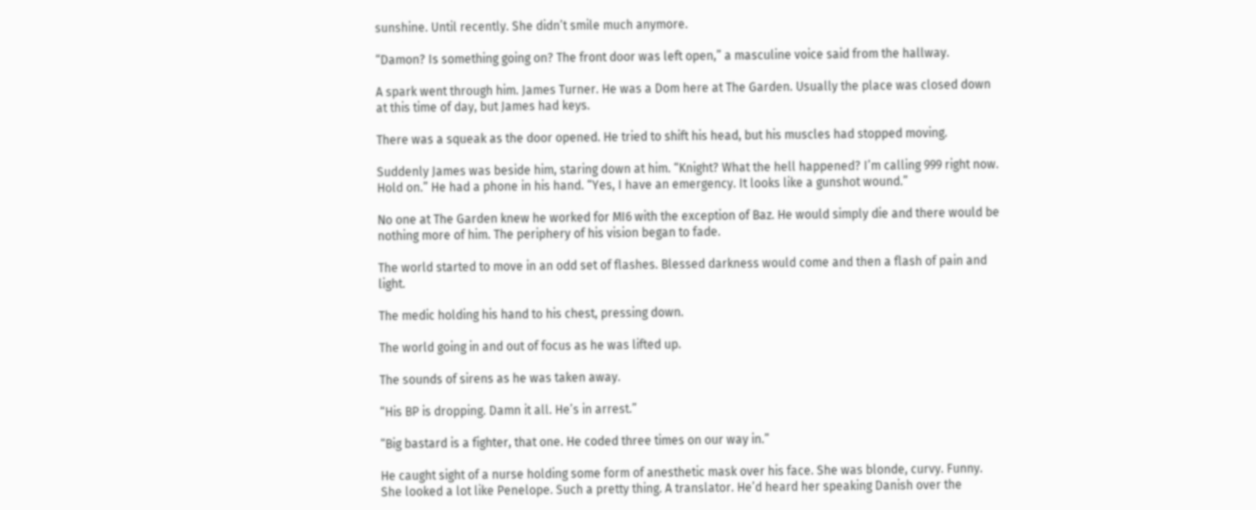sunshine. Until recently. She didn’t smile much anymore.

“Damon? Is something going on? The front door was left open,” a masculine voice said from the hallway.

A spark went through him. James Turner. He was a Dom here at The Garden. Usually the place was closed down at this time of day, but James had keys.

There was a squeak as the door opened. He tried to shift his head, but his muscles had stopped moving.

Suddenly James was beside him, staring down at him. “Knight? What the hell happened? I’m calling 999 right now. Hold on.” He had a phone in his hand. “Yes, I have an emergency. It looks like a gunshot wound.”

No one at The Garden knew he worked for MI6 with the exception of Baz. He would simply die and there would be nothing more of him. The periphery of his vision began to fade.

The world started to move in an odd set of flashes. Blessed darkness would come and then a flash of pain and light.

The medic holding his hand to his chest, pressing down.

The world going in and out of focus as he was lifted up.

The sounds of sirens as he was taken away.

“His BP is dropping. Damn it all. He’s in arrest.”

“Big bastard is a fighter, that one. He coded three times on our way in.”

He caught sight of a nurse holding some form of anesthetic mask over his face. She was blonde, curvy. Funny. She looked a lot like Penelope. Such a pretty thing. A translator. He’d heard her speaking Danish over the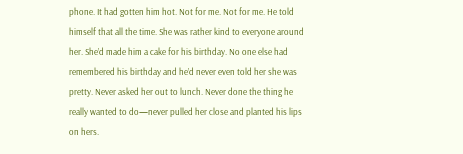phone. It had gotten him hot. Not for me. Not for me. He told himself that all the time. She was rather kind to everyone around her. She’d made him a cake for his birthday. No one else had remembered his birthday and he’d never even told her she was pretty. Never asked her out to lunch. Never done the thing he really wanted to do—never pulled her close and planted his lips on hers.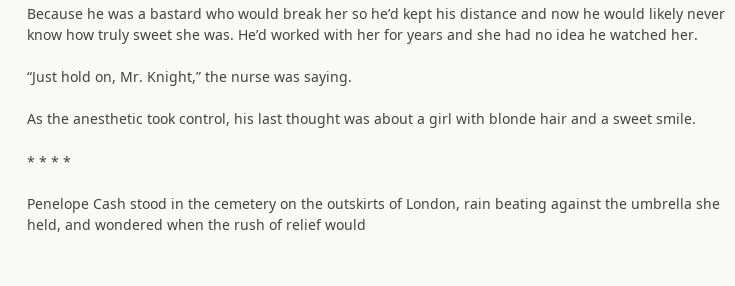Because he was a bastard who would break her so he’d kept his distance and now he would likely never know how truly sweet she was. He’d worked with her for years and she had no idea he watched her.

“Just hold on, Mr. Knight,” the nurse was saying.

As the anesthetic took control, his last thought was about a girl with blonde hair and a sweet smile.

* * * *

Penelope Cash stood in the cemetery on the outskirts of London, rain beating against the umbrella she held, and wondered when the rush of relief would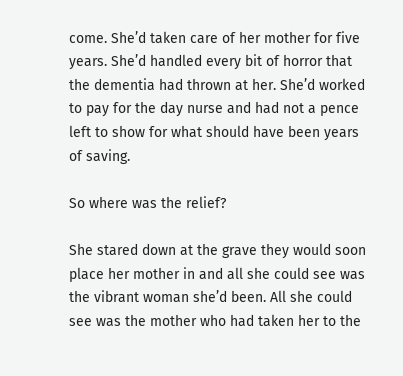come. She’d taken care of her mother for five years. She’d handled every bit of horror that the dementia had thrown at her. She’d worked to pay for the day nurse and had not a pence left to show for what should have been years of saving.

So where was the relief?

She stared down at the grave they would soon place her mother in and all she could see was the vibrant woman she’d been. All she could see was the mother who had taken her to the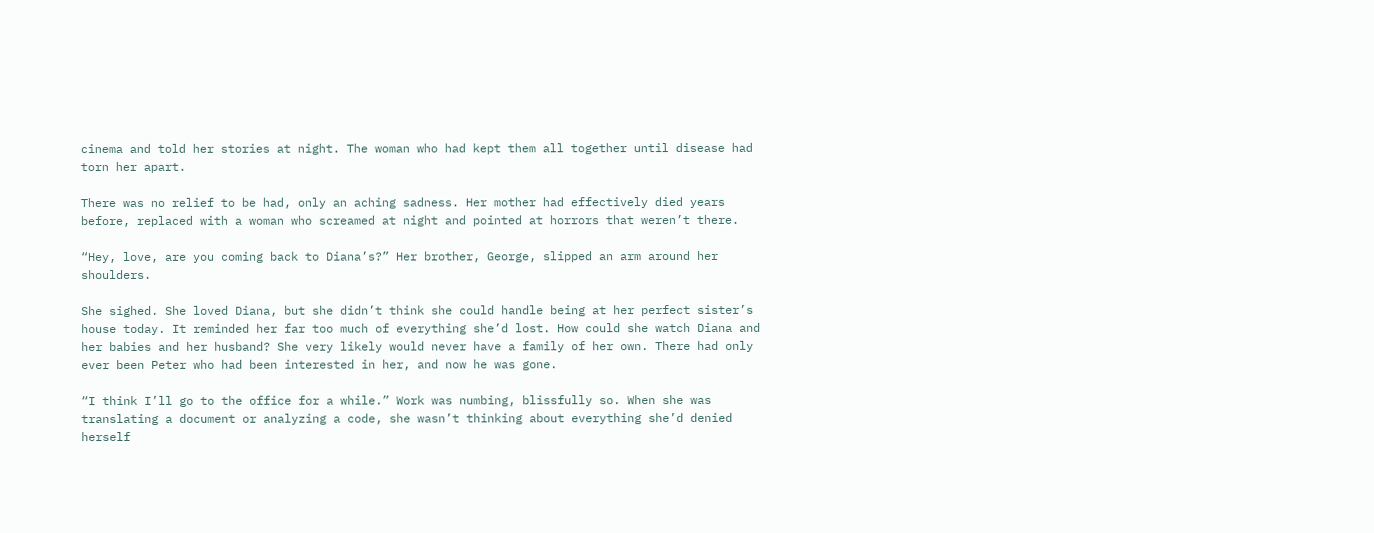cinema and told her stories at night. The woman who had kept them all together until disease had torn her apart.

There was no relief to be had, only an aching sadness. Her mother had effectively died years before, replaced with a woman who screamed at night and pointed at horrors that weren’t there.

“Hey, love, are you coming back to Diana’s?” Her brother, George, slipped an arm around her shoulders.

She sighed. She loved Diana, but she didn’t think she could handle being at her perfect sister’s house today. It reminded her far too much of everything she’d lost. How could she watch Diana and her babies and her husband? She very likely would never have a family of her own. There had only ever been Peter who had been interested in her, and now he was gone.

“I think I’ll go to the office for a while.” Work was numbing, blissfully so. When she was translating a document or analyzing a code, she wasn’t thinking about everything she’d denied herself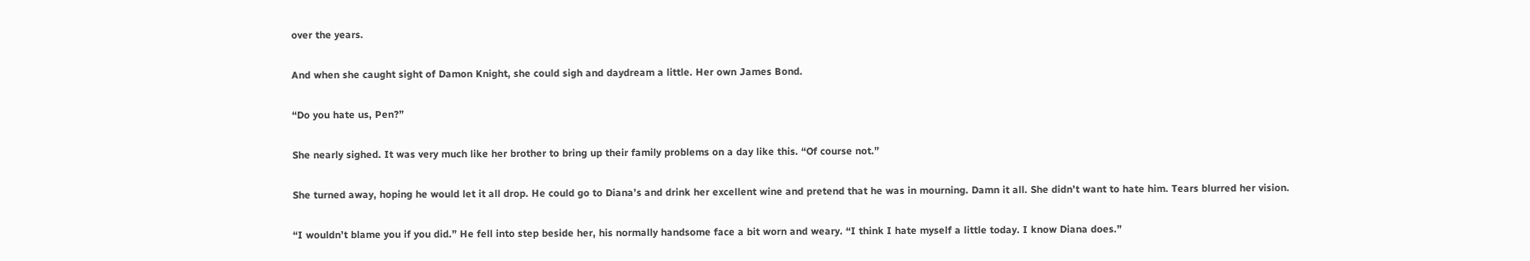over the years.

And when she caught sight of Damon Knight, she could sigh and daydream a little. Her own James Bond.

“Do you hate us, Pen?”

She nearly sighed. It was very much like her brother to bring up their family problems on a day like this. “Of course not.”

She turned away, hoping he would let it all drop. He could go to Diana’s and drink her excellent wine and pretend that he was in mourning. Damn it all. She didn’t want to hate him. Tears blurred her vision.

“I wouldn’t blame you if you did.” He fell into step beside her, his normally handsome face a bit worn and weary. “I think I hate myself a little today. I know Diana does.”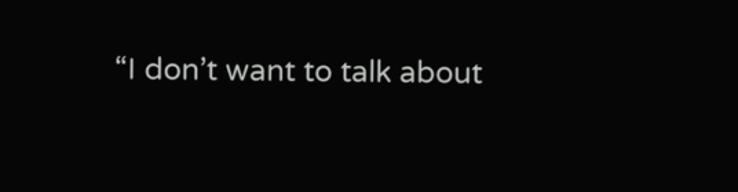“I don’t want to talk about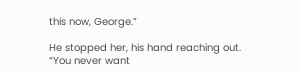this now, George.”

He stopped her, his hand reaching out. “You never want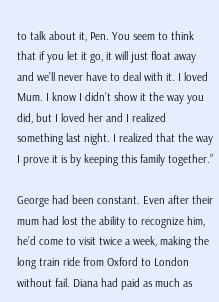to talk about it, Pen. You seem to think that if you let it go, it will just float away and we’ll never have to deal with it. I loved Mum. I know I didn’t show it the way you did, but I loved her and I realized something last night. I realized that the way I prove it is by keeping this family together.”

George had been constant. Even after their mum had lost the ability to recognize him, he’d come to visit twice a week, making the long train ride from Oxford to London without fail. Diana had paid as much as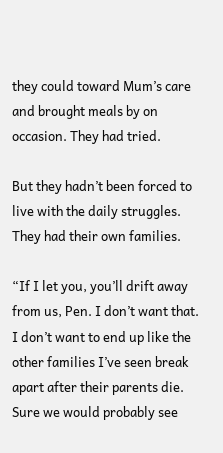they could toward Mum’s care and brought meals by on occasion. They had tried.

But they hadn’t been forced to live with the daily struggles. They had their own families.

“If I let you, you’ll drift away from us, Pen. I don’t want that. I don’t want to end up like the other families I’ve seen break apart after their parents die. Sure we would probably see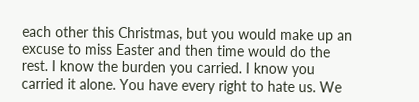each other this Christmas, but you would make up an excuse to miss Easter and then time would do the rest. I know the burden you carried. I know you carried it alone. You have every right to hate us. We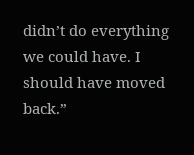didn’t do everything we could have. I should have moved back.”